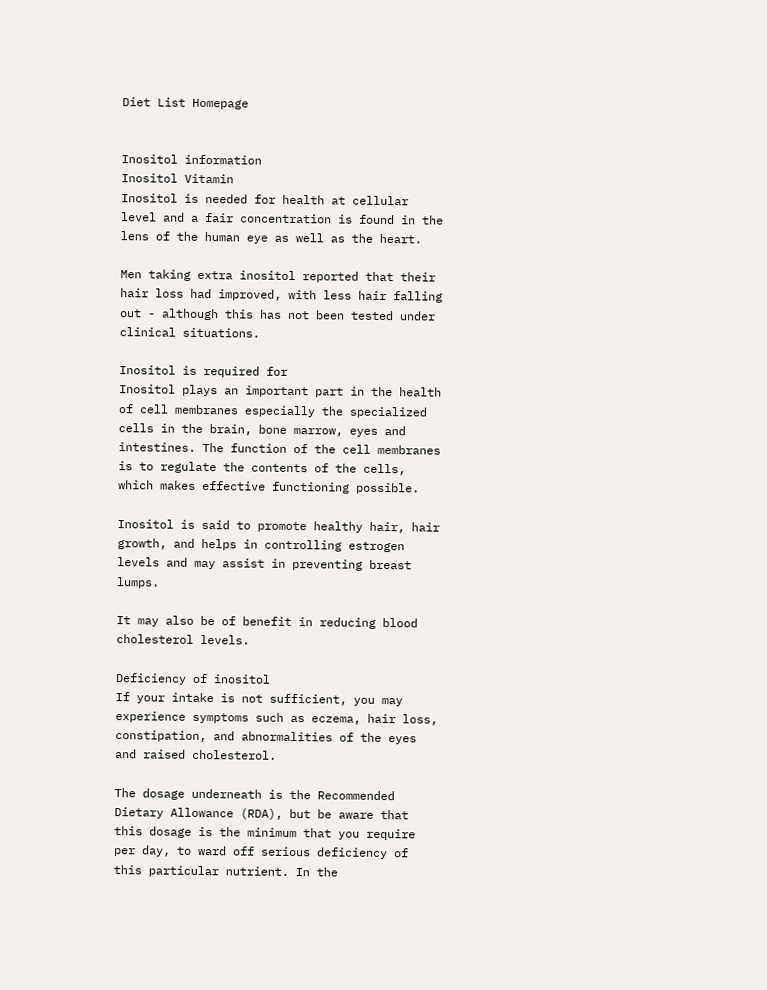Diet List Homepage


Inositol information
Inositol Vitamin
Inositol is needed for health at cellular level and a fair concentration is found in the lens of the human eye as well as the heart.

Men taking extra inositol reported that their hair loss had improved, with less hair falling out - although this has not been tested under clinical situations.

Inositol is required for
Inositol plays an important part in the health of cell membranes especially the specialized cells in the brain, bone marrow, eyes and intestines. The function of the cell membranes is to regulate the contents of the cells, which makes effective functioning possible.

Inositol is said to promote healthy hair, hair growth, and helps in controlling estrogen levels and may assist in preventing breast lumps.

It may also be of benefit in reducing blood cholesterol levels.

Deficiency of inositol
If your intake is not sufficient, you may experience symptoms such as eczema, hair loss, constipation, and abnormalities of the eyes and raised cholesterol.

The dosage underneath is the Recommended Dietary Allowance (RDA), but be aware that this dosage is the minimum that you require per day, to ward off serious deficiency of this particular nutrient. In the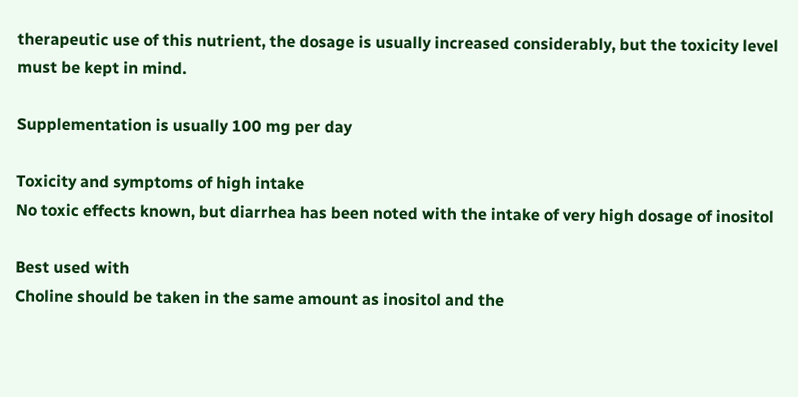therapeutic use of this nutrient, the dosage is usually increased considerably, but the toxicity level must be kept in mind.

Supplementation is usually 100 mg per day

Toxicity and symptoms of high intake
No toxic effects known, but diarrhea has been noted with the intake of very high dosage of inositol

Best used with
Choline should be taken in the same amount as inositol and the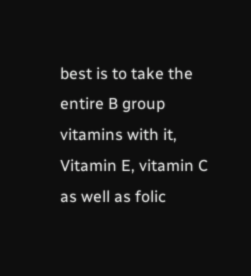best is to take the entire B group vitamins with it, Vitamin E, vitamin C as well as folic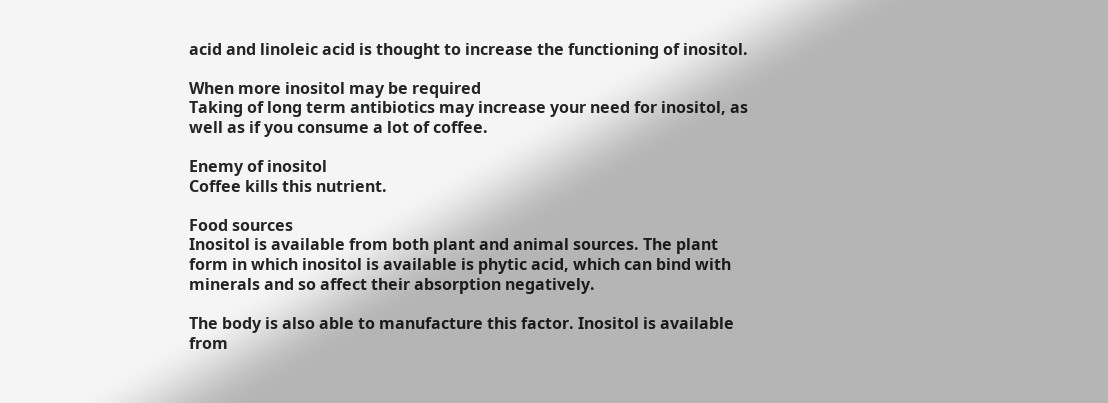acid and linoleic acid is thought to increase the functioning of inositol.

When more inositol may be required
Taking of long term antibiotics may increase your need for inositol, as well as if you consume a lot of coffee.

Enemy of inositol
Coffee kills this nutrient.

Food sources
Inositol is available from both plant and animal sources. The plant form in which inositol is available is phytic acid, which can bind with minerals and so affect their absorption negatively.

The body is also able to manufacture this factor. Inositol is available from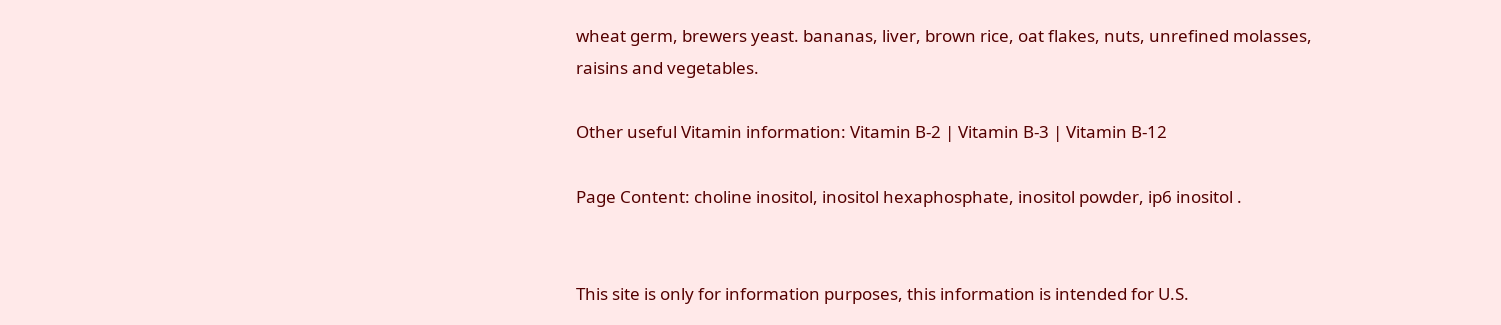wheat germ, brewers yeast. bananas, liver, brown rice, oat flakes, nuts, unrefined molasses, raisins and vegetables.

Other useful Vitamin information: Vitamin B-2 | Vitamin B-3 | Vitamin B-12

Page Content: choline inositol, inositol hexaphosphate, inositol powder, ip6 inositol .


This site is only for information purposes, this information is intended for U.S.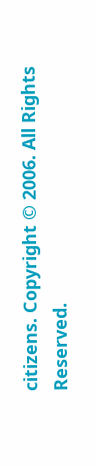citizens. Copyright © 2006. All Rights Reserved.